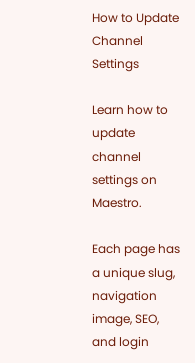How to Update Channel Settings

Learn how to update channel settings on Maestro.

Each page has a unique slug, navigation image, SEO, and login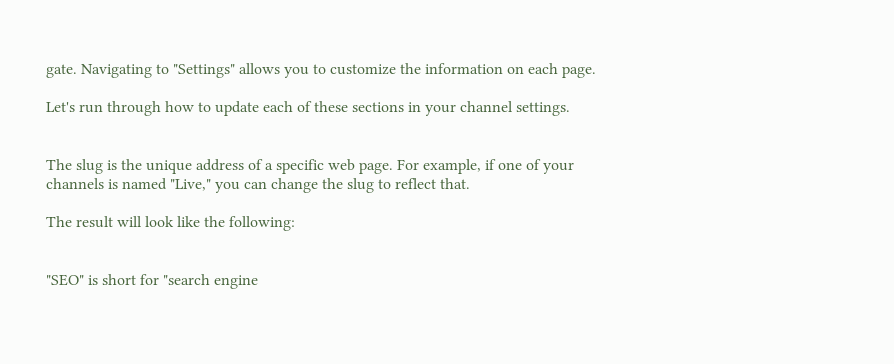gate. Navigating to "Settings" allows you to customize the information on each page.

Let's run through how to update each of these sections in your channel settings.


The slug is the unique address of a specific web page. For example, if one of your channels is named "Live," you can change the slug to reflect that.

The result will look like the following:


"SEO" is short for "search engine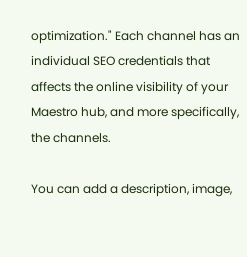optimization." Each channel has an individual SEO credentials that affects the online visibility of your Maestro hub, and more specifically, the channels.

You can add a description, image,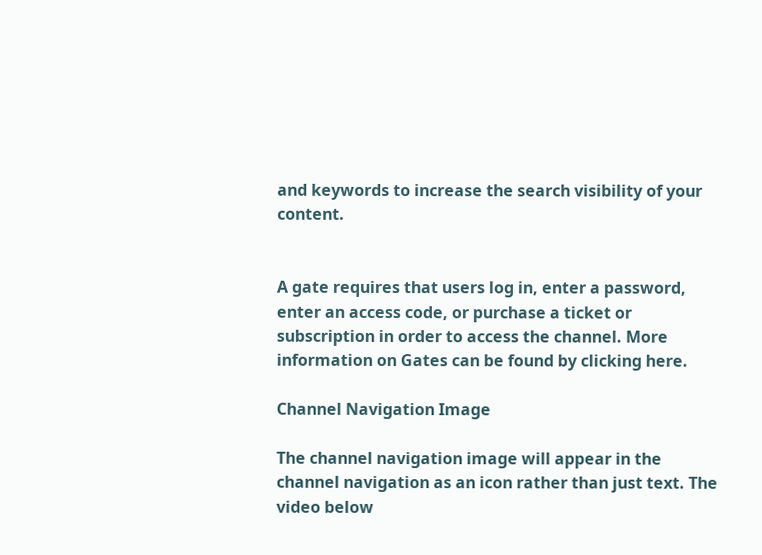and keywords to increase the search visibility of your content.


A gate requires that users log in, enter a password, enter an access code, or purchase a ticket or subscription in order to access the channel. More information on Gates can be found by clicking here.

Channel Navigation Image

The channel navigation image will appear in the channel navigation as an icon rather than just text. The video below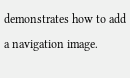demonstrates how to add a navigation image.